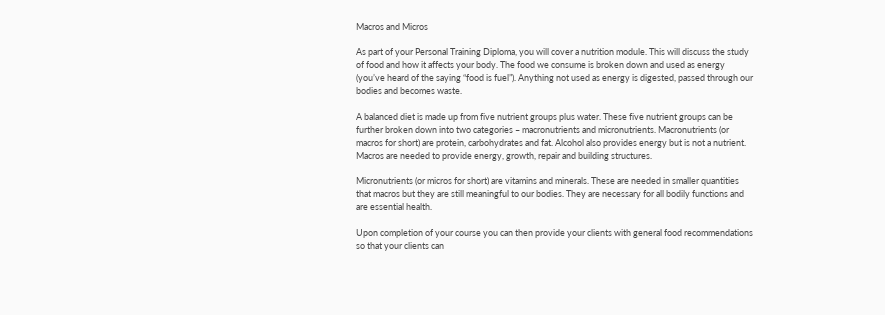Macros and Micros

As part of your Personal Training Diploma, you will cover a nutrition module. This will discuss the study of food and how it affects your body. The food we consume is broken down and used as energy (you’ve heard of the saying “food is fuel”). Anything not used as energy is digested, passed through our bodies and becomes waste.

A balanced diet is made up from five nutrient groups plus water. These five nutrient groups can be further broken down into two categories – macronutrients and micronutrients. Macronutrients (or macros for short) are protein, carbohydrates and fat. Alcohol also provides energy but is not a nutrient. Macros are needed to provide energy, growth, repair and building structures.

Micronutrients (or micros for short) are vitamins and minerals. These are needed in smaller quantities that macros but they are still meaningful to our bodies. They are necessary for all bodily functions and are essential health.

Upon completion of your course you can then provide your clients with general food recommendations so that your clients can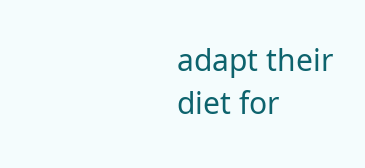adapt their diet for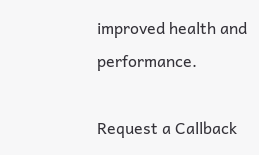improved health and performance.

Request a Callback